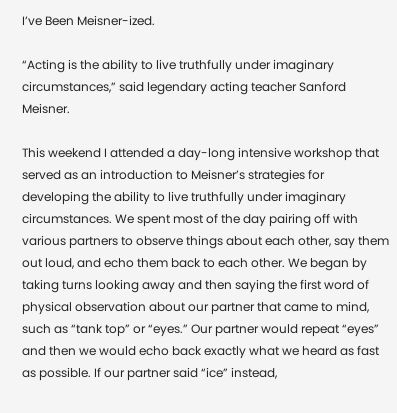I’ve Been Meisner-ized.

“Acting is the ability to live truthfully under imaginary circumstances,” said legendary acting teacher Sanford Meisner.

This weekend I attended a day-long intensive workshop that served as an introduction to Meisner’s strategies for developing the ability to live truthfully under imaginary circumstances. We spent most of the day pairing off with various partners to observe things about each other, say them out loud, and echo them back to each other. We began by taking turns looking away and then saying the first word of physical observation about our partner that came to mind, such as “tank top” or “eyes.” Our partner would repeat “eyes” and then we would echo back exactly what we heard as fast as possible. If our partner said “ice” instead,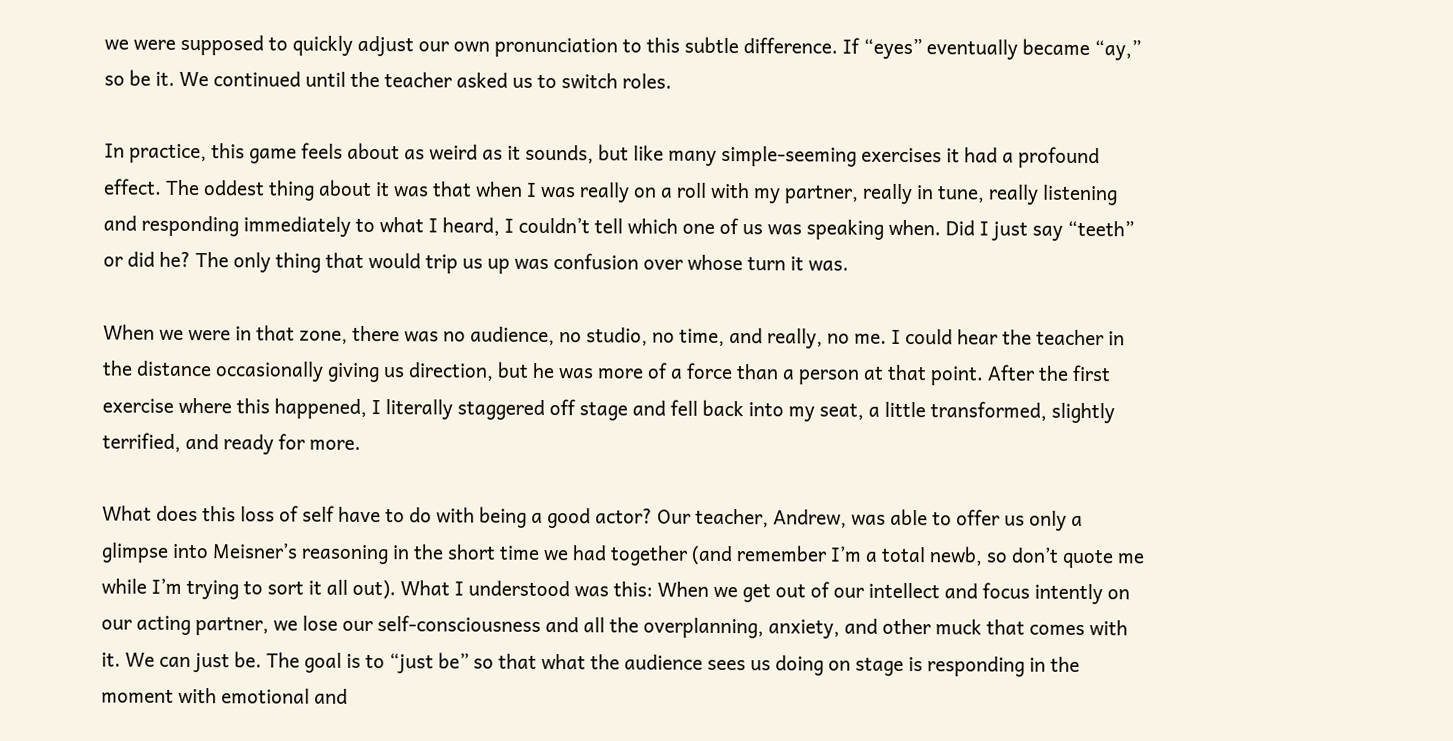we were supposed to quickly adjust our own pronunciation to this subtle difference. If “eyes” eventually became “ay,” so be it. We continued until the teacher asked us to switch roles.

In practice, this game feels about as weird as it sounds, but like many simple-seeming exercises it had a profound effect. The oddest thing about it was that when I was really on a roll with my partner, really in tune, really listening and responding immediately to what I heard, I couldn’t tell which one of us was speaking when. Did I just say “teeth” or did he? The only thing that would trip us up was confusion over whose turn it was.

When we were in that zone, there was no audience, no studio, no time, and really, no me. I could hear the teacher in the distance occasionally giving us direction, but he was more of a force than a person at that point. After the first exercise where this happened, I literally staggered off stage and fell back into my seat, a little transformed, slightly terrified, and ready for more.

What does this loss of self have to do with being a good actor? Our teacher, Andrew, was able to offer us only a glimpse into Meisner’s reasoning in the short time we had together (and remember I’m a total newb, so don’t quote me while I’m trying to sort it all out). What I understood was this: When we get out of our intellect and focus intently on our acting partner, we lose our self-consciousness and all the overplanning, anxiety, and other muck that comes with it. We can just be. The goal is to “just be” so that what the audience sees us doing on stage is responding in the moment with emotional and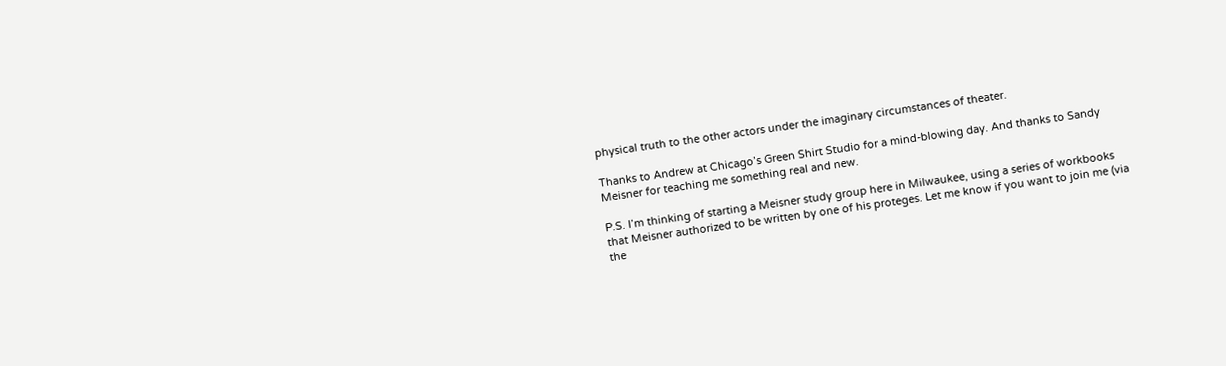physical truth to the other actors under the imaginary circumstances of theater.

Thanks to Andrew at Chicago’s Green Shirt Studio for a mind-blowing day. And thanks to Sandy Meisner for teaching me something real and new.

P.S. I’m thinking of starting a Meisner study group here in Milwaukee, using a series of workbooks that Meisner authorized to be written by one of his proteges. Let me know if you want to join me (via the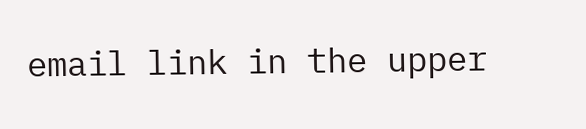email link in the upper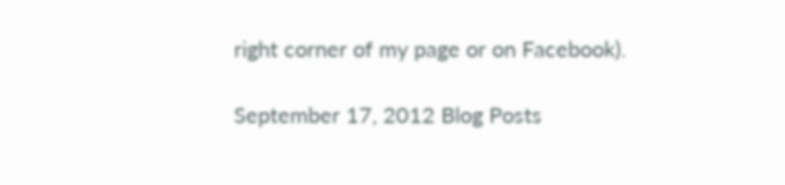right corner of my page or on Facebook).

September 17, 2012 Blog Posts